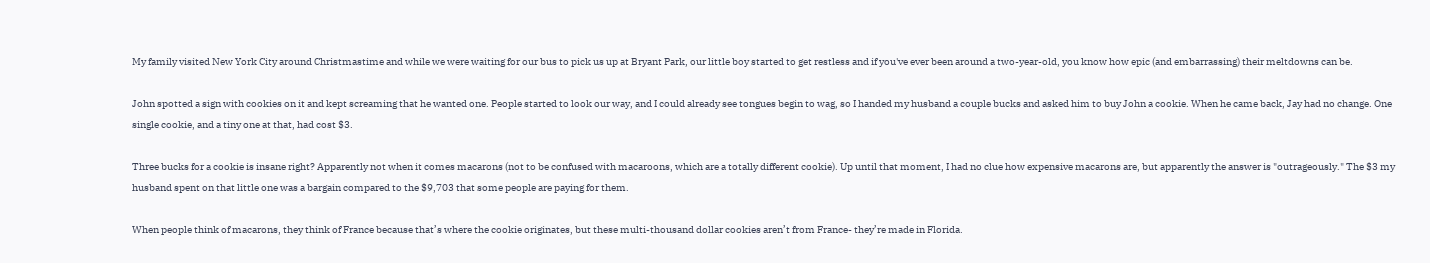My family visited New York City around Christmastime and while we were waiting for our bus to pick us up at Bryant Park, our little boy started to get restless and if you've ever been around a two-year-old, you know how epic (and embarrassing) their meltdowns can be.

John spotted a sign with cookies on it and kept screaming that he wanted one. People started to look our way, and I could already see tongues begin to wag, so I handed my husband a couple bucks and asked him to buy John a cookie. When he came back, Jay had no change. One single cookie, and a tiny one at that, had cost $3.

Three bucks for a cookie is insane right? Apparently not when it comes macarons (not to be confused with macaroons, which are a totally different cookie). Up until that moment, I had no clue how expensive macarons are, but apparently the answer is "outrageously." The $3 my husband spent on that little one was a bargain compared to the $9,703 that some people are paying for them.

When people think of macarons, they think of France because that’s where the cookie originates, but these multi-thousand dollar cookies aren’t from France- they’re made in Florida.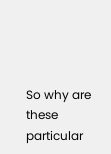So why are these particular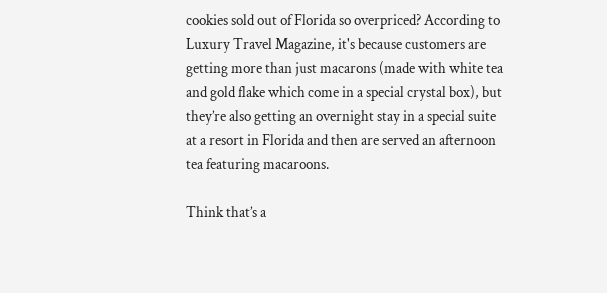cookies sold out of Florida so overpriced? According to Luxury Travel Magazine, it's because customers are getting more than just macarons (made with white tea and gold flake which come in a special crystal box), but they’re also getting an overnight stay in a special suite at a resort in Florida and then are served an afternoon tea featuring macaroons.

Think that’s a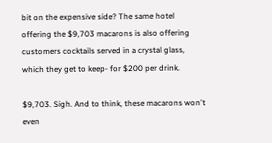bit on the expensive side? The same hotel offering the $9,703 macarons is also offering customers cocktails served in a crystal glass, which they get to keep- for $200 per drink.

$9,703. Sigh. And to think, these macarons won't even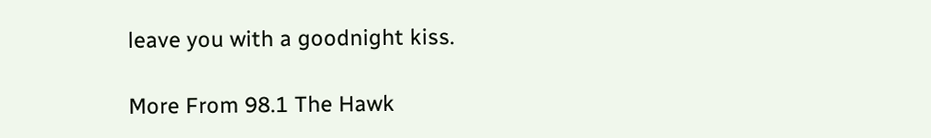leave you with a goodnight kiss.

More From 98.1 The Hawk